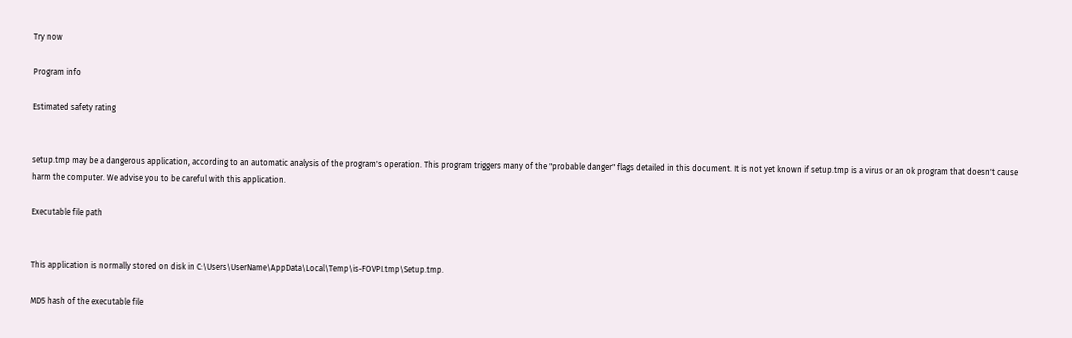Try now

Program info

Estimated safety rating


setup.tmp may be a dangerous application, according to an automatic analysis of the program's operation. This program triggers many of the "probable danger" flags detailed in this document. It is not yet known if setup.tmp is a virus or an ok program that doesn't cause harm the computer. We advise you to be careful with this application.

Executable file path


This application is normally stored on disk in C:\Users\UserName\AppData\Local\Temp\is-FOVPI.tmp\Setup.tmp.

MD5 hash of the executable file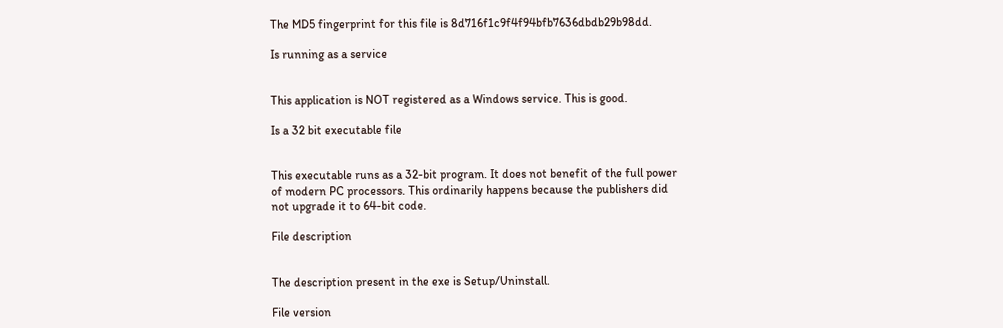The MD5 fingerprint for this file is 8d716f1c9f4f94bfb7636dbdb29b98dd.

Is running as a service


This application is NOT registered as a Windows service. This is good.

Is a 32 bit executable file


This executable runs as a 32-bit program. It does not benefit of the full power of modern PC processors. This ordinarily happens because the publishers did not upgrade it to 64-bit code.

File description


The description present in the exe is Setup/Uninstall.

File version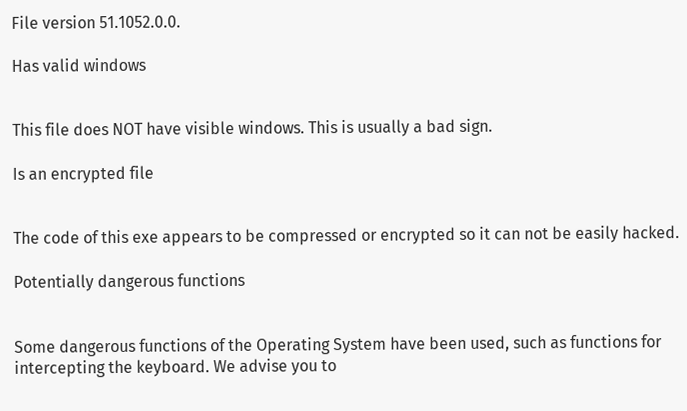File version 51.1052.0.0.

Has valid windows


This file does NOT have visible windows. This is usually a bad sign.

Is an encrypted file


The code of this exe appears to be compressed or encrypted so it can not be easily hacked.

Potentially dangerous functions


Some dangerous functions of the Operating System have been used, such as functions for intercepting the keyboard. We advise you to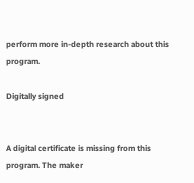perform more in-depth research about this program.

Digitally signed


A digital certificate is missing from this program. The maker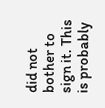did not bother to sign it. This is probably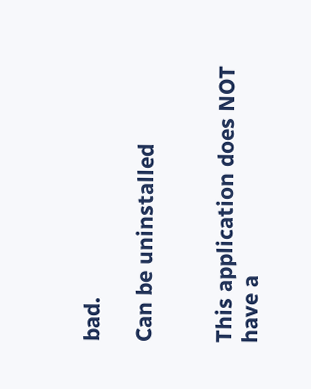bad.

Can be uninstalled


This application does NOT have a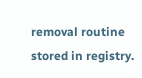removal routine stored in registry.